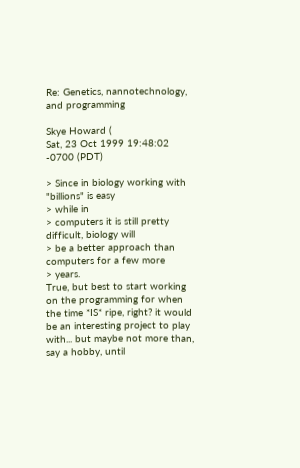Re: Genetics, nannotechnology, and programming

Skye Howard (
Sat, 23 Oct 1999 19:48:02 -0700 (PDT)

> Since in biology working with "billions" is easy
> while in
> computers it is still pretty difficult, biology will
> be a better approach than computers for a few more
> years.
True, but best to start working on the programming for when the time *IS* ripe, right? it would be an interesting project to play with... but maybe not more than, say a hobby, until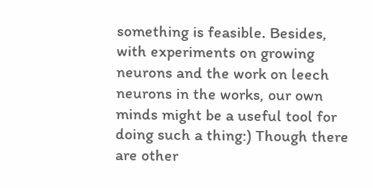something is feasible. Besides, with experiments on growing neurons and the work on leech neurons in the works, our own minds might be a useful tool for doing such a thing:) Though there are other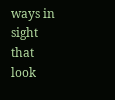ways in sight that look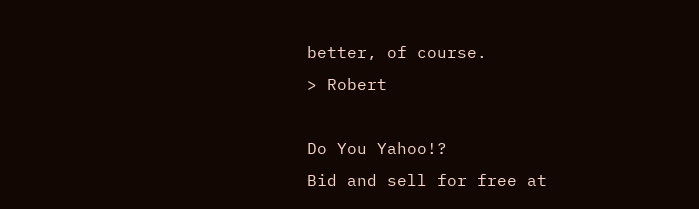better, of course.
> Robert

Do You Yahoo!?
Bid and sell for free at